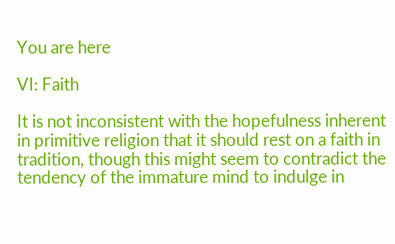You are here

VI: Faith

It is not inconsistent with the hopefulness inherent in primitive religion that it should rest on a faith in tradition, though this might seem to contradict the tendency of the immature mind to indulge in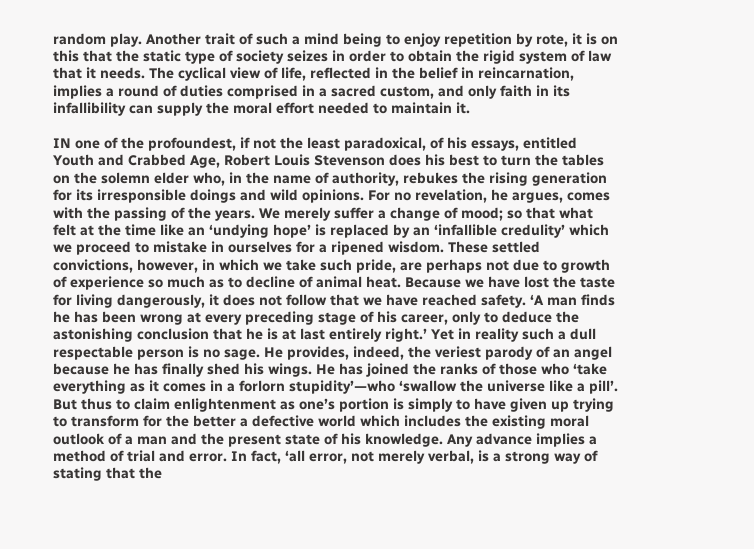random play. Another trait of such a mind being to enjoy repetition by rote, it is on this that the static type of society seizes in order to obtain the rigid system of law that it needs. The cyclical view of life, reflected in the belief in reincarnation, implies a round of duties comprised in a sacred custom, and only faith in its infallibility can supply the moral effort needed to maintain it.

IN one of the profoundest, if not the least paradoxical, of his essays, entitled Youth and Crabbed Age, Robert Louis Stevenson does his best to turn the tables on the solemn elder who, in the name of authority, rebukes the rising generation for its irresponsible doings and wild opinions. For no revelation, he argues, comes with the passing of the years. We merely suffer a change of mood; so that what felt at the time like an ‘undying hope’ is replaced by an ‘infallible credulity’ which we proceed to mistake in ourselves for a ripened wisdom. These settled convictions, however, in which we take such pride, are perhaps not due to growth of experience so much as to decline of animal heat. Because we have lost the taste for living dangerously, it does not follow that we have reached safety. ‘A man finds he has been wrong at every preceding stage of his career, only to deduce the astonishing conclusion that he is at last entirely right.’ Yet in reality such a dull respectable person is no sage. He provides, indeed, the veriest parody of an angel because he has finally shed his wings. He has joined the ranks of those who ‘take everything as it comes in a forlorn stupidity’—who ‘swallow the universe like a pill’. But thus to claim enlightenment as one’s portion is simply to have given up trying to transform for the better a defective world which includes the existing moral outlook of a man and the present state of his knowledge. Any advance implies a method of trial and error. In fact, ‘all error, not merely verbal, is a strong way of stating that the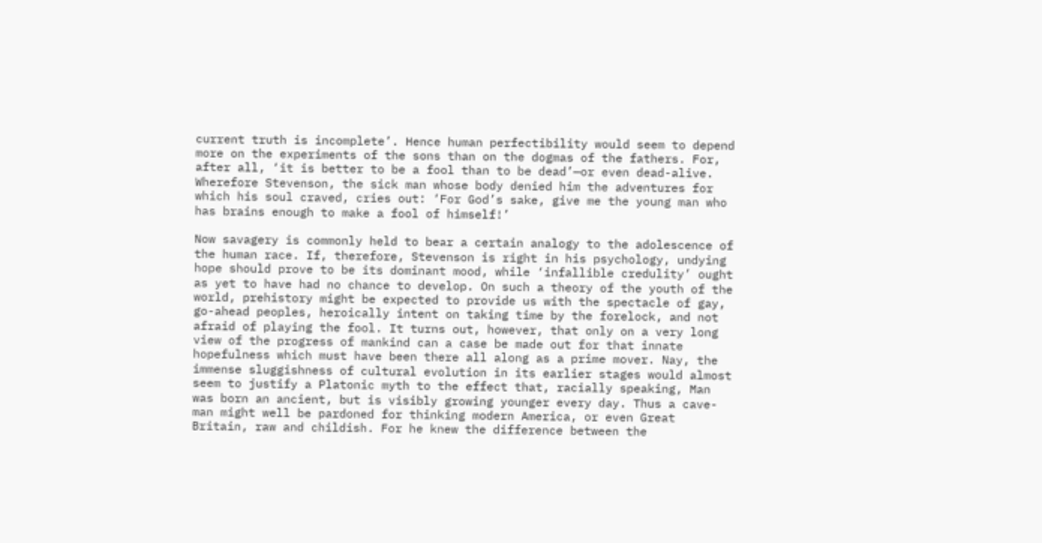current truth is incomplete’. Hence human perfectibility would seem to depend more on the experiments of the sons than on the dogmas of the fathers. For, after all, ‘it is better to be a fool than to be dead’—or even dead-alive. Wherefore Stevenson, the sick man whose body denied him the adventures for which his soul craved, cries out: ‘For God’s sake, give me the young man who has brains enough to make a fool of himself!’

Now savagery is commonly held to bear a certain analogy to the adolescence of the human race. If, therefore, Stevenson is right in his psychology, undying hope should prove to be its dominant mood, while ‘infallible credulity’ ought as yet to have had no chance to develop. On such a theory of the youth of the world, prehistory might be expected to provide us with the spectacle of gay, go-ahead peoples, heroically intent on taking time by the forelock, and not afraid of playing the fool. It turns out, however, that only on a very long view of the progress of mankind can a case be made out for that innate hopefulness which must have been there all along as a prime mover. Nay, the immense sluggishness of cultural evolution in its earlier stages would almost seem to justify a Platonic myth to the effect that, racially speaking, Man was born an ancient, but is visibly growing younger every day. Thus a cave-man might well be pardoned for thinking modern America, or even Great Britain, raw and childish. For he knew the difference between the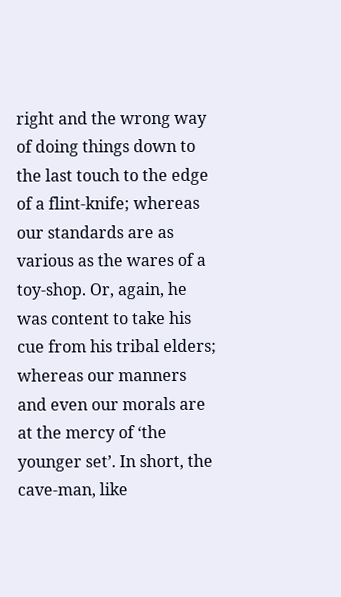right and the wrong way of doing things down to the last touch to the edge of a flint-knife; whereas our standards are as various as the wares of a toy-shop. Or, again, he was content to take his cue from his tribal elders; whereas our manners and even our morals are at the mercy of ‘the younger set’. In short, the cave-man, like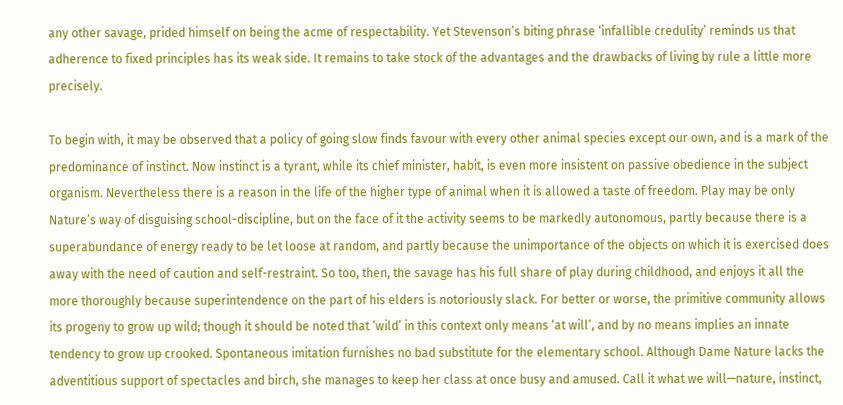any other savage, prided himself on being the acme of respectability. Yet Stevenson’s biting phrase ‘infallible credulity’ reminds us that adherence to fixed principles has its weak side. It remains to take stock of the advantages and the drawbacks of living by rule a little more precisely.

To begin with, it may be observed that a policy of going slow finds favour with every other animal species except our own, and is a mark of the predominance of instinct. Now instinct is a tyrant, while its chief minister, habit, is even more insistent on passive obedience in the subject organism. Nevertheless there is a reason in the life of the higher type of animal when it is allowed a taste of freedom. Play may be only Nature’s way of disguising school-discipline, but on the face of it the activity seems to be markedly autonomous, partly because there is a superabundance of energy ready to be let loose at random, and partly because the unimportance of the objects on which it is exercised does away with the need of caution and self-restraint. So too, then, the savage has his full share of play during childhood, and enjoys it all the more thoroughly because superintendence on the part of his elders is notoriously slack. For better or worse, the primitive community allows its progeny to grow up wild; though it should be noted that ‘wild’ in this context only means ‘at will’, and by no means implies an innate tendency to grow up crooked. Spontaneous imitation furnishes no bad substitute for the elementary school. Although Dame Nature lacks the adventitious support of spectacles and birch, she manages to keep her class at once busy and amused. Call it what we will—nature, instinct,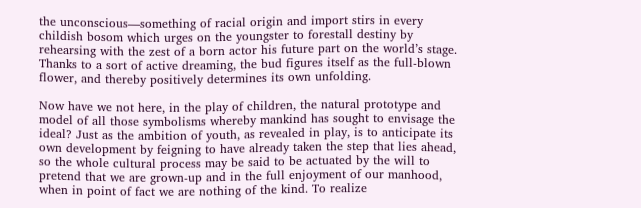the unconscious—something of racial origin and import stirs in every childish bosom which urges on the youngster to forestall destiny by rehearsing with the zest of a born actor his future part on the world’s stage. Thanks to a sort of active dreaming, the bud figures itself as the full-blown flower, and thereby positively determines its own unfolding.

Now have we not here, in the play of children, the natural prototype and model of all those symbolisms whereby mankind has sought to envisage the ideal? Just as the ambition of youth, as revealed in play, is to anticipate its own development by feigning to have already taken the step that lies ahead, so the whole cultural process may be said to be actuated by the will to pretend that we are grown-up and in the full enjoyment of our manhood, when in point of fact we are nothing of the kind. To realize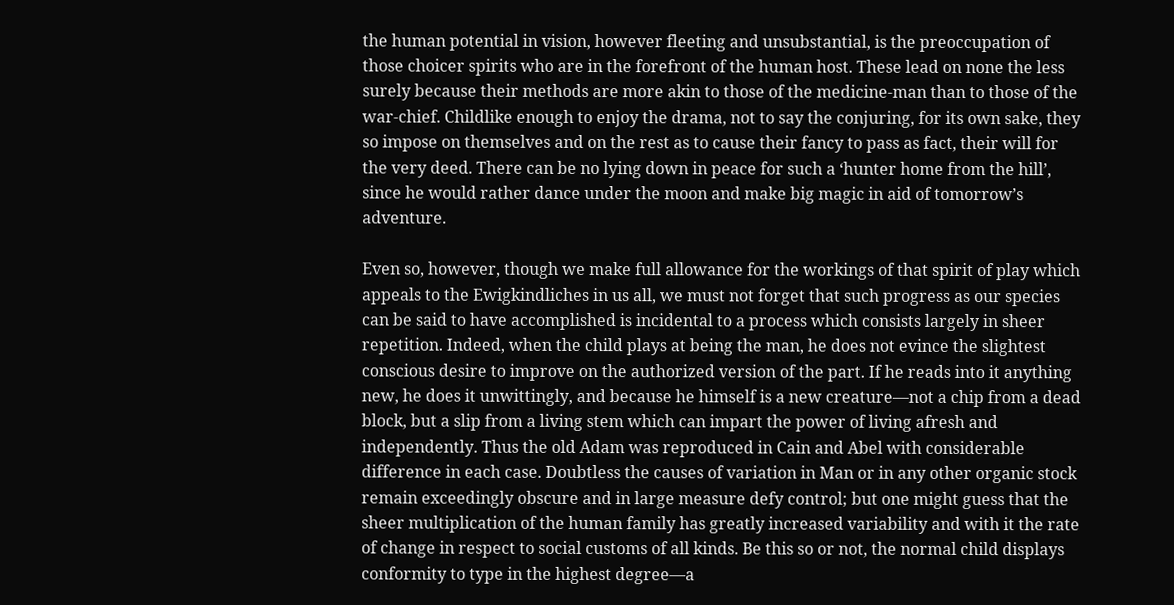the human potential in vision, however fleeting and unsubstantial, is the preoccupation of those choicer spirits who are in the forefront of the human host. These lead on none the less surely because their methods are more akin to those of the medicine-man than to those of the war-chief. Childlike enough to enjoy the drama, not to say the conjuring, for its own sake, they so impose on themselves and on the rest as to cause their fancy to pass as fact, their will for the very deed. There can be no lying down in peace for such a ‘hunter home from the hill’, since he would rather dance under the moon and make big magic in aid of tomorrow’s adventure.

Even so, however, though we make full allowance for the workings of that spirit of play which appeals to the Ewigkindliches in us all, we must not forget that such progress as our species can be said to have accomplished is incidental to a process which consists largely in sheer repetition. Indeed, when the child plays at being the man, he does not evince the slightest conscious desire to improve on the authorized version of the part. If he reads into it anything new, he does it unwittingly, and because he himself is a new creature—not a chip from a dead block, but a slip from a living stem which can impart the power of living afresh and independently. Thus the old Adam was reproduced in Cain and Abel with considerable difference in each case. Doubtless the causes of variation in Man or in any other organic stock remain exceedingly obscure and in large measure defy control; but one might guess that the sheer multiplication of the human family has greatly increased variability and with it the rate of change in respect to social customs of all kinds. Be this so or not, the normal child displays conformity to type in the highest degree—a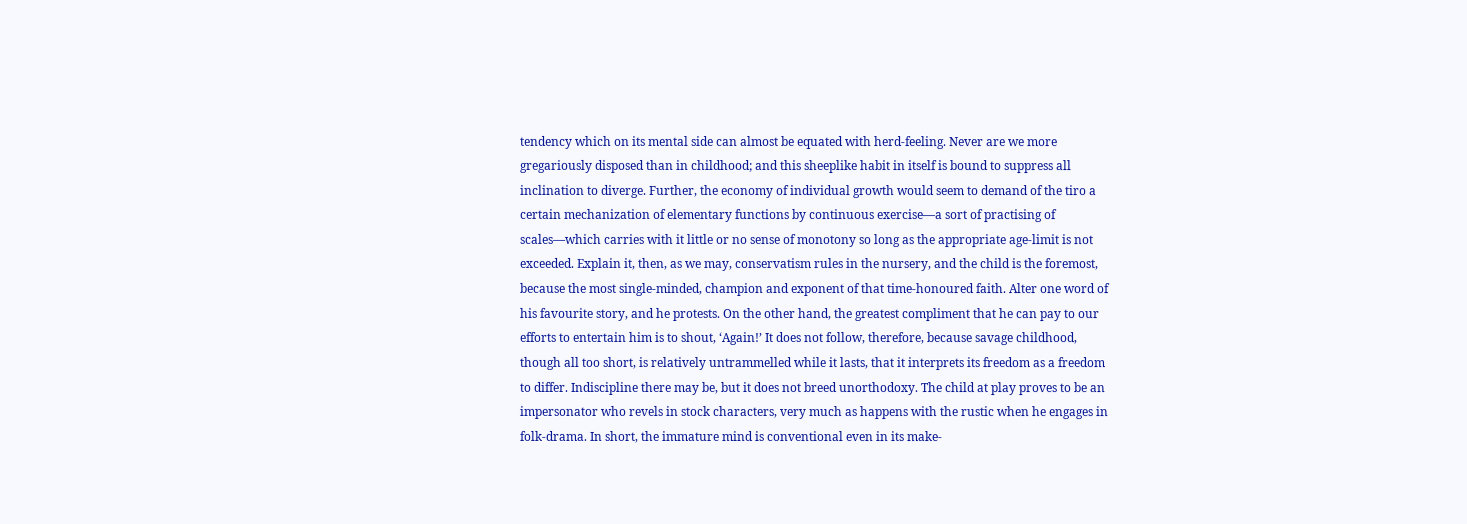tendency which on its mental side can almost be equated with herd-feeling. Never are we more gregariously disposed than in childhood; and this sheeplike habit in itself is bound to suppress all inclination to diverge. Further, the economy of individual growth would seem to demand of the tiro a certain mechanization of elementary functions by continuous exercise—a sort of practising of scales—which carries with it little or no sense of monotony so long as the appropriate age-limit is not exceeded. Explain it, then, as we may, conservatism rules in the nursery, and the child is the foremost, because the most single-minded, champion and exponent of that time-honoured faith. Alter one word of his favourite story, and he protests. On the other hand, the greatest compliment that he can pay to our efforts to entertain him is to shout, ‘Again!’ It does not follow, therefore, because savage childhood, though all too short, is relatively untrammelled while it lasts, that it interprets its freedom as a freedom to differ. Indiscipline there may be, but it does not breed unorthodoxy. The child at play proves to be an impersonator who revels in stock characters, very much as happens with the rustic when he engages in folk-drama. In short, the immature mind is conventional even in its make-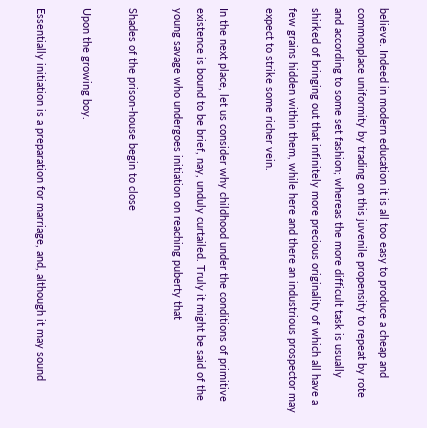believe. Indeed in modern education it is all too easy to produce a cheap and commonplace uniformity by trading on this juvenile propensity to repeat by rote and according to some set fashion; whereas the more difficult task is usually shirked of bringing out that infinitely more precious originality of which all have a few grains hidden within them, while here and there an industrious prospector may expect to strike some richer vein.

In the next place, let us consider why childhood under the conditions of primitive existence is bound to be brief, nay, unduly curtailed. Truly it might be said of the young savage who undergoes initiation on reaching puberty that

Shades of the prison-house begin to close

Upon the growing boy.

Essentially initiation is a preparation for marriage, and, although it may sound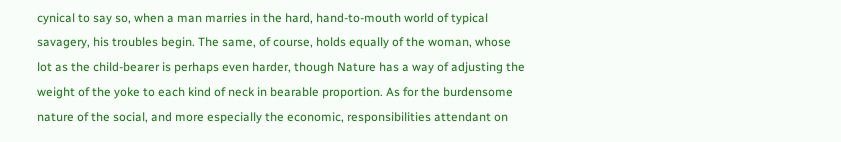cynical to say so, when a man marries in the hard, hand-to-mouth world of typical savagery, his troubles begin. The same, of course, holds equally of the woman, whose lot as the child-bearer is perhaps even harder, though Nature has a way of adjusting the weight of the yoke to each kind of neck in bearable proportion. As for the burdensome nature of the social, and more especially the economic, responsibilities attendant on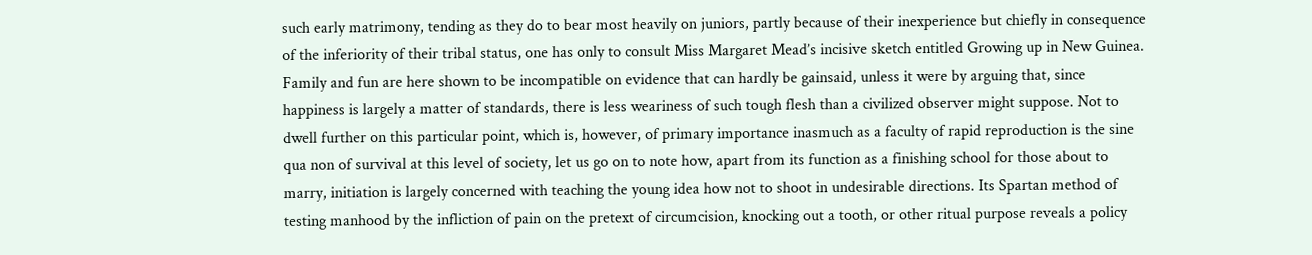such early matrimony, tending as they do to bear most heavily on juniors, partly because of their inexperience but chiefly in consequence of the inferiority of their tribal status, one has only to consult Miss Margaret Mead’s incisive sketch entitled Growing up in New Guinea. Family and fun are here shown to be incompatible on evidence that can hardly be gainsaid, unless it were by arguing that, since happiness is largely a matter of standards, there is less weariness of such tough flesh than a civilized observer might suppose. Not to dwell further on this particular point, which is, however, of primary importance inasmuch as a faculty of rapid reproduction is the sine qua non of survival at this level of society, let us go on to note how, apart from its function as a finishing school for those about to marry, initiation is largely concerned with teaching the young idea how not to shoot in undesirable directions. Its Spartan method of testing manhood by the infliction of pain on the pretext of circumcision, knocking out a tooth, or other ritual purpose reveals a policy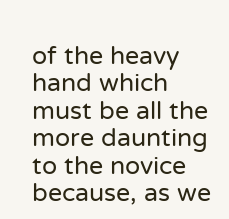of the heavy hand which must be all the more daunting to the novice because, as we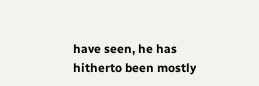have seen, he has hitherto been mostly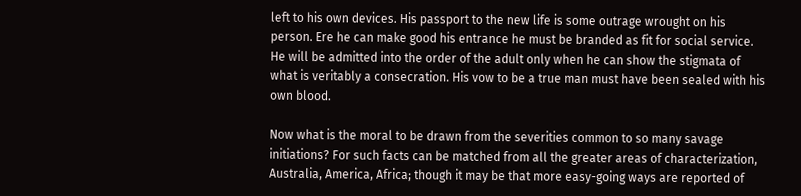left to his own devices. His passport to the new life is some outrage wrought on his person. Ere he can make good his entrance he must be branded as fit for social service. He will be admitted into the order of the adult only when he can show the stigmata of what is veritably a consecration. His vow to be a true man must have been sealed with his own blood.

Now what is the moral to be drawn from the severities common to so many savage initiations? For such facts can be matched from all the greater areas of characterization, Australia, America, Africa; though it may be that more easy-going ways are reported of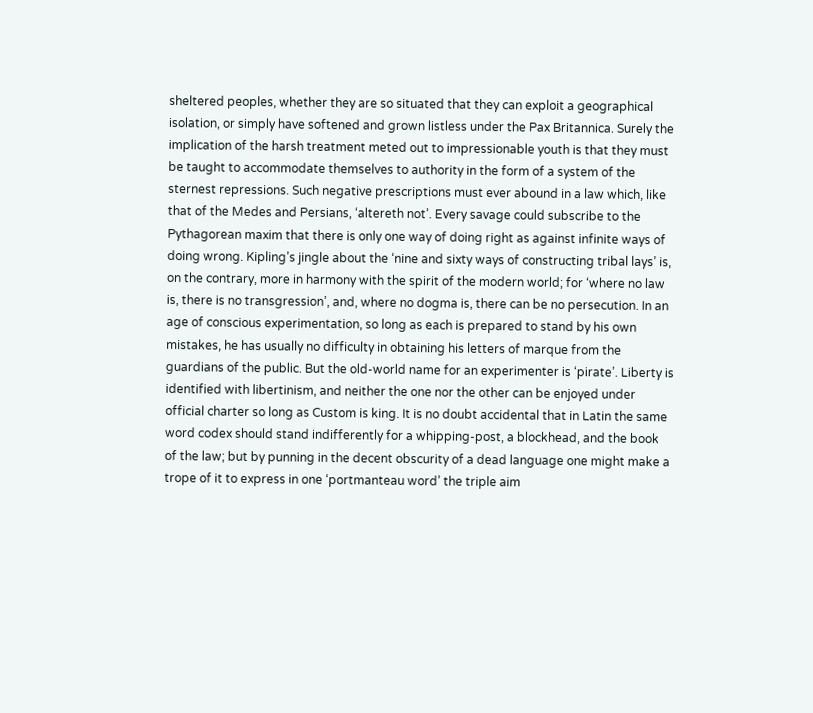sheltered peoples, whether they are so situated that they can exploit a geographical isolation, or simply have softened and grown listless under the Pax Britannica. Surely the implication of the harsh treatment meted out to impressionable youth is that they must be taught to accommodate themselves to authority in the form of a system of the sternest repressions. Such negative prescriptions must ever abound in a law which, like that of the Medes and Persians, ‘altereth not’. Every savage could subscribe to the Pythagorean maxim that there is only one way of doing right as against infinite ways of doing wrong. Kipling’s jingle about the ‘nine and sixty ways of constructing tribal lays’ is, on the contrary, more in harmony with the spirit of the modern world; for ‘where no law is, there is no transgression’, and, where no dogma is, there can be no persecution. In an age of conscious experimentation, so long as each is prepared to stand by his own mistakes, he has usually no difficulty in obtaining his letters of marque from the guardians of the public. But the old-world name for an experimenter is ‘pirate’. Liberty is identified with libertinism, and neither the one nor the other can be enjoyed under official charter so long as Custom is king. It is no doubt accidental that in Latin the same word codex should stand indifferently for a whipping-post, a blockhead, and the book of the law; but by punning in the decent obscurity of a dead language one might make a trope of it to express in one ‘portmanteau word’ the triple aim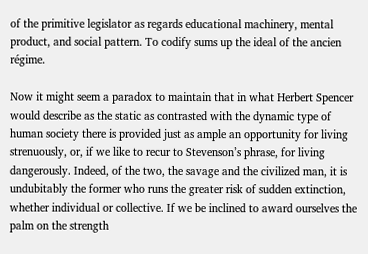of the primitive legislator as regards educational machinery, mental product, and social pattern. To codify sums up the ideal of the ancien régime.

Now it might seem a paradox to maintain that in what Herbert Spencer would describe as the static as contrasted with the dynamic type of human society there is provided just as ample an opportunity for living strenuously, or, if we like to recur to Stevenson’s phrase, for living dangerously. Indeed, of the two, the savage and the civilized man, it is undubitably the former who runs the greater risk of sudden extinction, whether individual or collective. If we be inclined to award ourselves the palm on the strength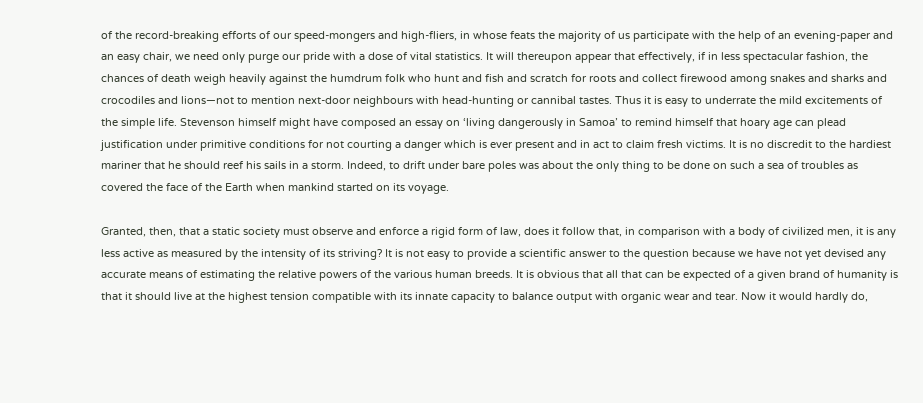of the record-breaking efforts of our speed-mongers and high-fliers, in whose feats the majority of us participate with the help of an evening-paper and an easy chair, we need only purge our pride with a dose of vital statistics. It will thereupon appear that effectively, if in less spectacular fashion, the chances of death weigh heavily against the humdrum folk who hunt and fish and scratch for roots and collect firewood among snakes and sharks and crocodiles and lions—not to mention next-door neighbours with head-hunting or cannibal tastes. Thus it is easy to underrate the mild excitements of the simple life. Stevenson himself might have composed an essay on ‘living dangerously in Samoa’ to remind himself that hoary age can plead justification under primitive conditions for not courting a danger which is ever present and in act to claim fresh victims. It is no discredit to the hardiest mariner that he should reef his sails in a storm. Indeed, to drift under bare poles was about the only thing to be done on such a sea of troubles as covered the face of the Earth when mankind started on its voyage.

Granted, then, that a static society must observe and enforce a rigid form of law, does it follow that, in comparison with a body of civilized men, it is any less active as measured by the intensity of its striving? It is not easy to provide a scientific answer to the question because we have not yet devised any accurate means of estimating the relative powers of the various human breeds. It is obvious that all that can be expected of a given brand of humanity is that it should live at the highest tension compatible with its innate capacity to balance output with organic wear and tear. Now it would hardly do,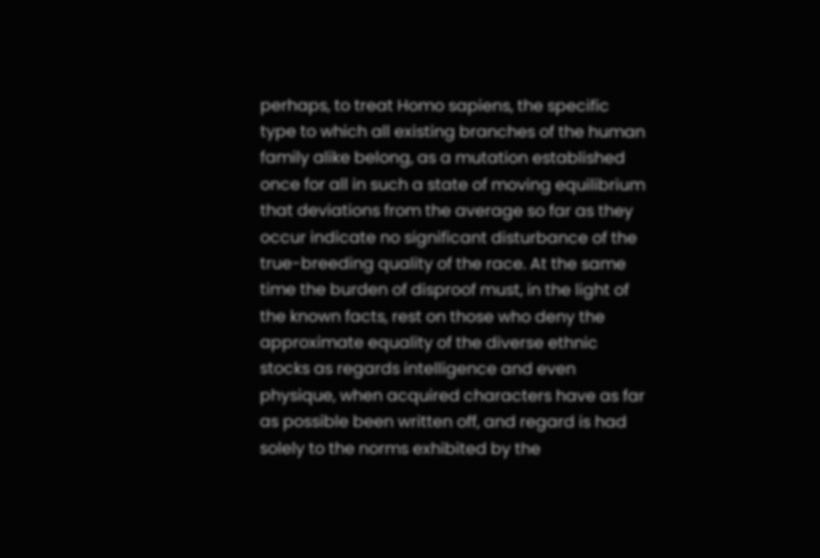perhaps, to treat Homo sapiens, the specific type to which all existing branches of the human family alike belong, as a mutation established once for all in such a state of moving equilibrium that deviations from the average so far as they occur indicate no significant disturbance of the true-breeding quality of the race. At the same time the burden of disproof must, in the light of the known facts, rest on those who deny the approximate equality of the diverse ethnic stocks as regards intelligence and even physique, when acquired characters have as far as possible been written off, and regard is had solely to the norms exhibited by the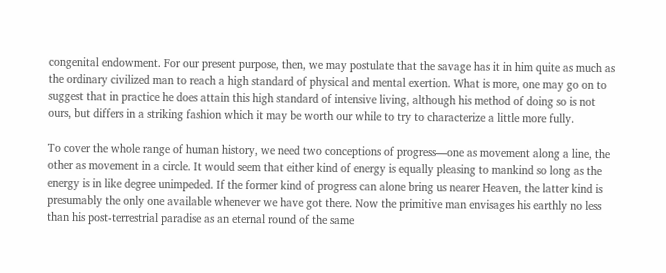congenital endowment. For our present purpose, then, we may postulate that the savage has it in him quite as much as the ordinary civilized man to reach a high standard of physical and mental exertion. What is more, one may go on to suggest that in practice he does attain this high standard of intensive living, although his method of doing so is not ours, but differs in a striking fashion which it may be worth our while to try to characterize a little more fully.

To cover the whole range of human history, we need two conceptions of progress—one as movement along a line, the other as movement in a circle. It would seem that either kind of energy is equally pleasing to mankind so long as the energy is in like degree unimpeded. If the former kind of progress can alone bring us nearer Heaven, the latter kind is presumably the only one available whenever we have got there. Now the primitive man envisages his earthly no less than his post-terrestrial paradise as an eternal round of the same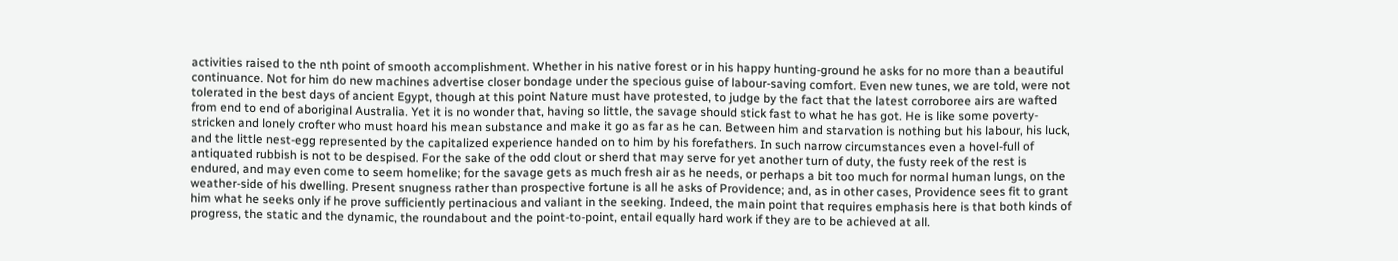activities raised to the nth point of smooth accomplishment. Whether in his native forest or in his happy hunting-ground he asks for no more than a beautiful continuance. Not for him do new machines advertise closer bondage under the specious guise of labour-saving comfort. Even new tunes, we are told, were not tolerated in the best days of ancient Egypt, though at this point Nature must have protested, to judge by the fact that the latest corroboree airs are wafted from end to end of aboriginal Australia. Yet it is no wonder that, having so little, the savage should stick fast to what he has got. He is like some poverty-stricken and lonely crofter who must hoard his mean substance and make it go as far as he can. Between him and starvation is nothing but his labour, his luck, and the little nest-egg represented by the capitalized experience handed on to him by his forefathers. In such narrow circumstances even a hovel-full of antiquated rubbish is not to be despised. For the sake of the odd clout or sherd that may serve for yet another turn of duty, the fusty reek of the rest is endured, and may even come to seem homelike; for the savage gets as much fresh air as he needs, or perhaps a bit too much for normal human lungs, on the weather-side of his dwelling. Present snugness rather than prospective fortune is all he asks of Providence; and, as in other cases, Providence sees fit to grant him what he seeks only if he prove sufficiently pertinacious and valiant in the seeking. Indeed, the main point that requires emphasis here is that both kinds of progress, the static and the dynamic, the roundabout and the point-to-point, entail equally hard work if they are to be achieved at all.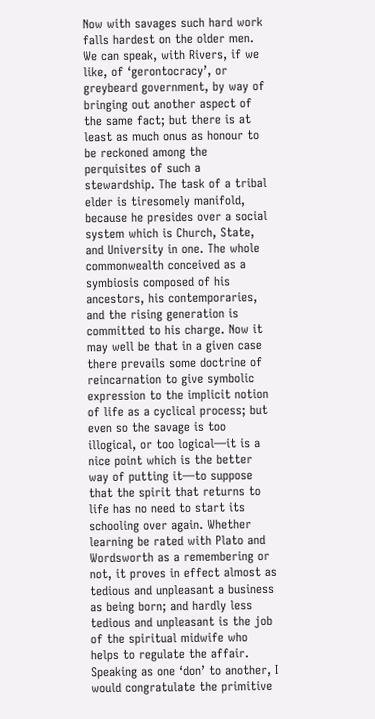Now with savages such hard work falls hardest on the older men. We can speak, with Rivers, if we like, of ‘gerontocracy’, or greybeard government, by way of bringing out another aspect of the same fact; but there is at least as much onus as honour to be reckoned among the perquisites of such a stewardship. The task of a tribal elder is tiresomely manifold, because he presides over a social system which is Church, State, and University in one. The whole commonwealth conceived as a symbiosis composed of his ancestors, his contemporaries, and the rising generation is committed to his charge. Now it may well be that in a given case there prevails some doctrine of reincarnation to give symbolic expression to the implicit notion of life as a cyclical process; but even so the savage is too illogical, or too logical—it is a nice point which is the better way of putting it—to suppose that the spirit that returns to life has no need to start its schooling over again. Whether learning be rated with Plato and Wordsworth as a remembering or not, it proves in effect almost as tedious and unpleasant a business as being born; and hardly less tedious and unpleasant is the job of the spiritual midwife who helps to regulate the affair. Speaking as one ‘don’ to another, I would congratulate the primitive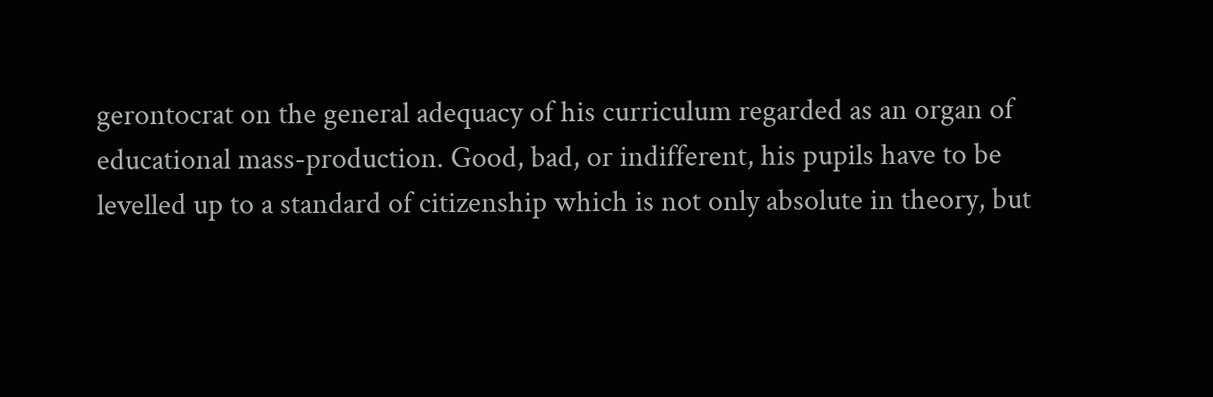gerontocrat on the general adequacy of his curriculum regarded as an organ of educational mass-production. Good, bad, or indifferent, his pupils have to be levelled up to a standard of citizenship which is not only absolute in theory, but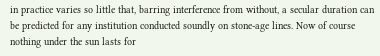in practice varies so little that, barring interference from without, a secular duration can be predicted for any institution conducted soundly on stone-age lines. Now of course nothing under the sun lasts for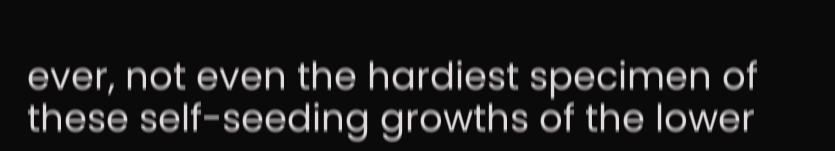ever, not even the hardiest specimen of these self-seeding growths of the lower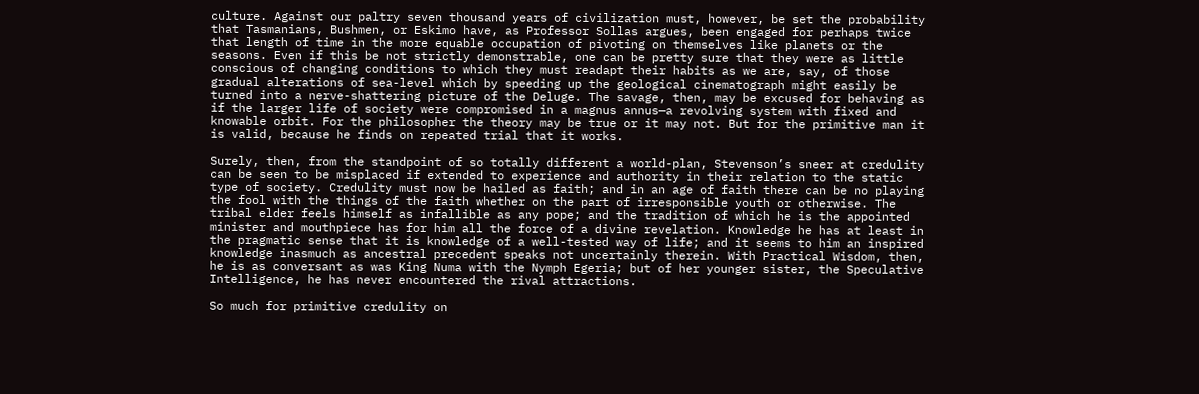culture. Against our paltry seven thousand years of civilization must, however, be set the probability that Tasmanians, Bushmen, or Eskimo have, as Professor Sollas argues, been engaged for perhaps twice that length of time in the more equable occupation of pivoting on themselves like planets or the seasons. Even if this be not strictly demonstrable, one can be pretty sure that they were as little conscious of changing conditions to which they must readapt their habits as we are, say, of those gradual alterations of sea-level which by speeding up the geological cinematograph might easily be turned into a nerve-shattering picture of the Deluge. The savage, then, may be excused for behaving as if the larger life of society were compromised in a magnus annus—a revolving system with fixed and knowable orbit. For the philosopher the theory may be true or it may not. But for the primitive man it is valid, because he finds on repeated trial that it works.

Surely, then, from the standpoint of so totally different a world-plan, Stevenson’s sneer at credulity can be seen to be misplaced if extended to experience and authority in their relation to the static type of society. Credulity must now be hailed as faith; and in an age of faith there can be no playing the fool with the things of the faith whether on the part of irresponsible youth or otherwise. The tribal elder feels himself as infallible as any pope; and the tradition of which he is the appointed minister and mouthpiece has for him all the force of a divine revelation. Knowledge he has at least in the pragmatic sense that it is knowledge of a well-tested way of life; and it seems to him an inspired knowledge inasmuch as ancestral precedent speaks not uncertainly therein. With Practical Wisdom, then, he is as conversant as was King Numa with the Nymph Egeria; but of her younger sister, the Speculative Intelligence, he has never encountered the rival attractions.

So much for primitive credulity on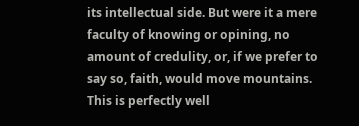its intellectual side. But were it a mere faculty of knowing or opining, no amount of credulity, or, if we prefer to say so, faith, would move mountains. This is perfectly well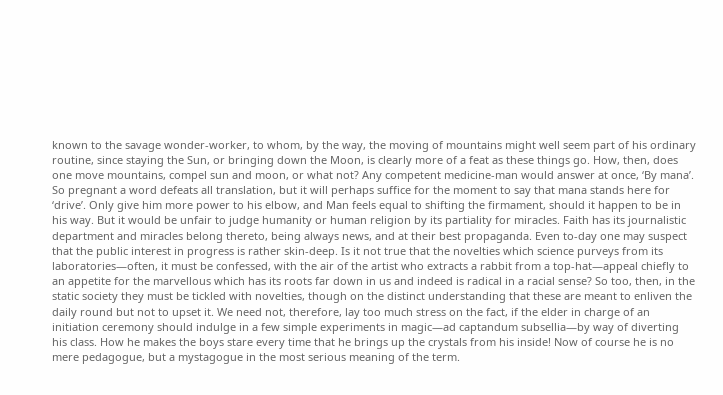known to the savage wonder-worker, to whom, by the way, the moving of mountains might well seem part of his ordinary routine, since staying the Sun, or bringing down the Moon, is clearly more of a feat as these things go. How, then, does one move mountains, compel sun and moon, or what not? Any competent medicine-man would answer at once, ‘By mana’. So pregnant a word defeats all translation, but it will perhaps suffice for the moment to say that mana stands here for ‘drive’. Only give him more power to his elbow, and Man feels equal to shifting the firmament, should it happen to be in his way. But it would be unfair to judge humanity or human religion by its partiality for miracles. Faith has its journalistic department and miracles belong thereto, being always news, and at their best propaganda. Even to-day one may suspect that the public interest in progress is rather skin-deep. Is it not true that the novelties which science purveys from its laboratories—often, it must be confessed, with the air of the artist who extracts a rabbit from a top-hat—appeal chiefly to an appetite for the marvellous which has its roots far down in us and indeed is radical in a racial sense? So too, then, in the static society they must be tickled with novelties, though on the distinct understanding that these are meant to enliven the daily round but not to upset it. We need not, therefore, lay too much stress on the fact, if the elder in charge of an initiation ceremony should indulge in a few simple experiments in magic—ad captandum subsellia—by way of diverting his class. How he makes the boys stare every time that he brings up the crystals from his inside! Now of course he is no mere pedagogue, but a mystagogue in the most serious meaning of the term.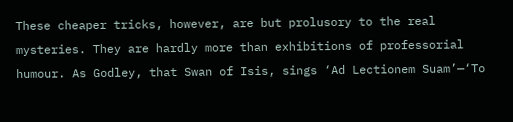These cheaper tricks, however, are but prolusory to the real mysteries. They are hardly more than exhibitions of professorial humour. As Godley, that Swan of Isis, sings ‘Ad Lectionem Suam’—‘To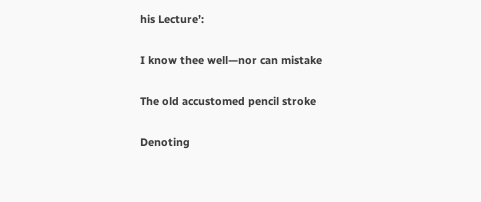his Lecture’:

I know thee well—nor can mistake

The old accustomed pencil stroke

Denoting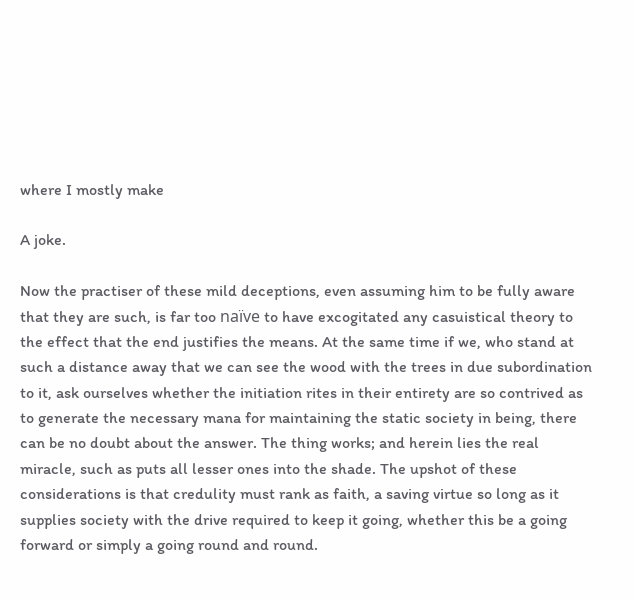where I mostly make

A joke.

Now the practiser of these mild deceptions, even assuming him to be fully aware that they are such, is far too naïve to have excogitated any casuistical theory to the effect that the end justifies the means. At the same time if we, who stand at such a distance away that we can see the wood with the trees in due subordination to it, ask ourselves whether the initiation rites in their entirety are so contrived as to generate the necessary mana for maintaining the static society in being, there can be no doubt about the answer. The thing works; and herein lies the real miracle, such as puts all lesser ones into the shade. The upshot of these considerations is that credulity must rank as faith, a saving virtue so long as it supplies society with the drive required to keep it going, whether this be a going forward or simply a going round and round.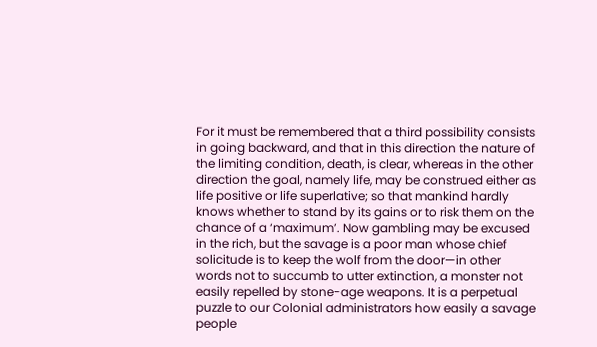For it must be remembered that a third possibility consists in going backward, and that in this direction the nature of the limiting condition, death, is clear, whereas in the other direction the goal, namely life, may be construed either as life positive or life superlative; so that mankind hardly knows whether to stand by its gains or to risk them on the chance of a ‘maximum’. Now gambling may be excused in the rich, but the savage is a poor man whose chief solicitude is to keep the wolf from the door—in other words not to succumb to utter extinction, a monster not easily repelled by stone-age weapons. It is a perpetual puzzle to our Colonial administrators how easily a savage people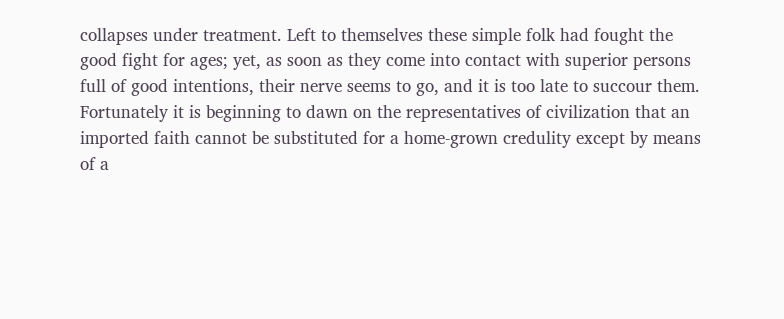collapses under treatment. Left to themselves these simple folk had fought the good fight for ages; yet, as soon as they come into contact with superior persons full of good intentions, their nerve seems to go, and it is too late to succour them. Fortunately it is beginning to dawn on the representatives of civilization that an imported faith cannot be substituted for a home-grown credulity except by means of a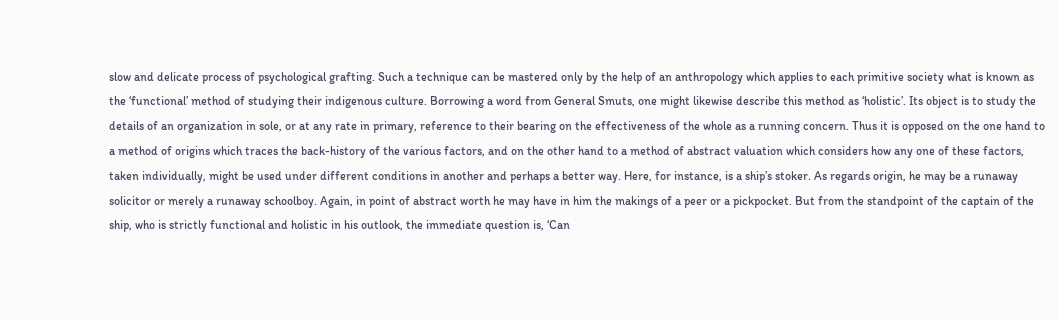slow and delicate process of psychological grafting. Such a technique can be mastered only by the help of an anthropology which applies to each primitive society what is known as the ‘functional’ method of studying their indigenous culture. Borrowing a word from General Smuts, one might likewise describe this method as ‘holistic’. Its object is to study the details of an organization in sole, or at any rate in primary, reference to their bearing on the effectiveness of the whole as a running concern. Thus it is opposed on the one hand to a method of origins which traces the back-history of the various factors, and on the other hand to a method of abstract valuation which considers how any one of these factors, taken individually, might be used under different conditions in another and perhaps a better way. Here, for instance, is a ship’s stoker. As regards origin, he may be a runaway solicitor or merely a runaway schoolboy. Again, in point of abstract worth he may have in him the makings of a peer or a pickpocket. But from the standpoint of the captain of the ship, who is strictly functional and holistic in his outlook, the immediate question is, ‘Can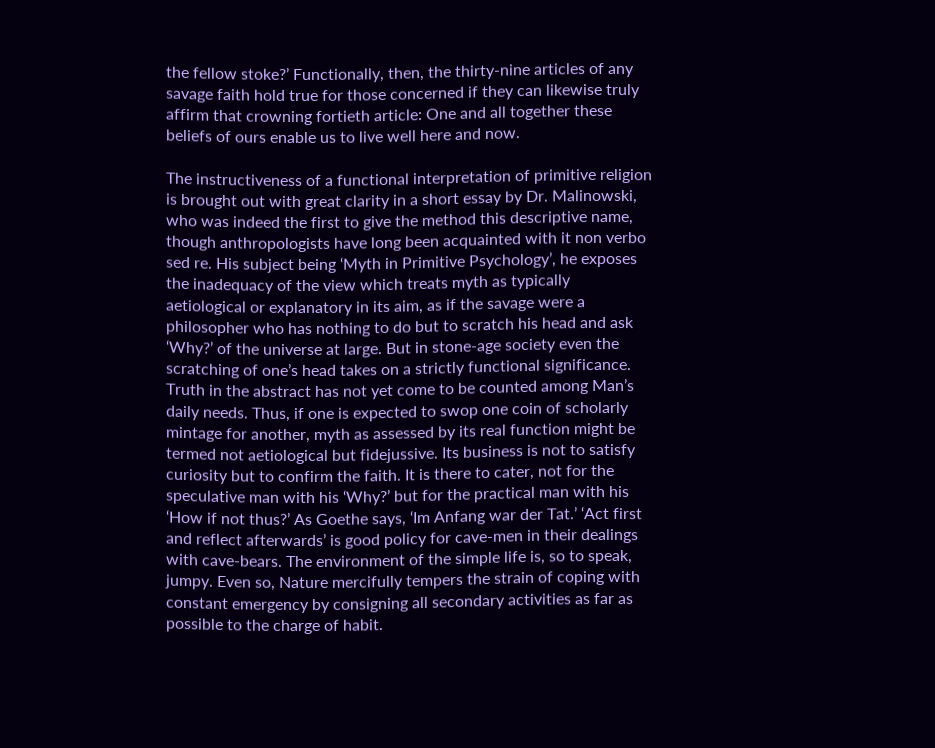the fellow stoke?’ Functionally, then, the thirty-nine articles of any savage faith hold true for those concerned if they can likewise truly affirm that crowning fortieth article: One and all together these beliefs of ours enable us to live well here and now.

The instructiveness of a functional interpretation of primitive religion is brought out with great clarity in a short essay by Dr. Malinowski, who was indeed the first to give the method this descriptive name, though anthropologists have long been acquainted with it non verbo sed re. His subject being ‘Myth in Primitive Psychology’, he exposes the inadequacy of the view which treats myth as typically aetiological or explanatory in its aim, as if the savage were a philosopher who has nothing to do but to scratch his head and ask ‘Why?’ of the universe at large. But in stone-age society even the scratching of one’s head takes on a strictly functional significance. Truth in the abstract has not yet come to be counted among Man’s daily needs. Thus, if one is expected to swop one coin of scholarly mintage for another, myth as assessed by its real function might be termed not aetiological but fidejussive. Its business is not to satisfy curiosity but to confirm the faith. It is there to cater, not for the speculative man with his ‘Why?’ but for the practical man with his ‘How if not thus?’ As Goethe says, ‘Im Anfang war der Tat.’ ‘Act first and reflect afterwards’ is good policy for cave-men in their dealings with cave-bears. The environment of the simple life is, so to speak, jumpy. Even so, Nature mercifully tempers the strain of coping with constant emergency by consigning all secondary activities as far as possible to the charge of habit.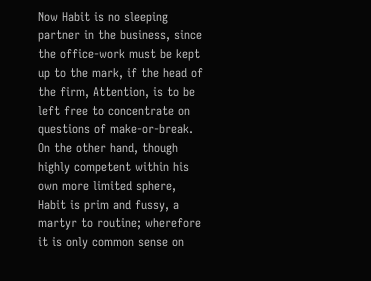Now Habit is no sleeping partner in the business, since the office-work must be kept up to the mark, if the head of the firm, Attention, is to be left free to concentrate on questions of make-or-break. On the other hand, though highly competent within his own more limited sphere, Habit is prim and fussy, a martyr to routine; wherefore it is only common sense on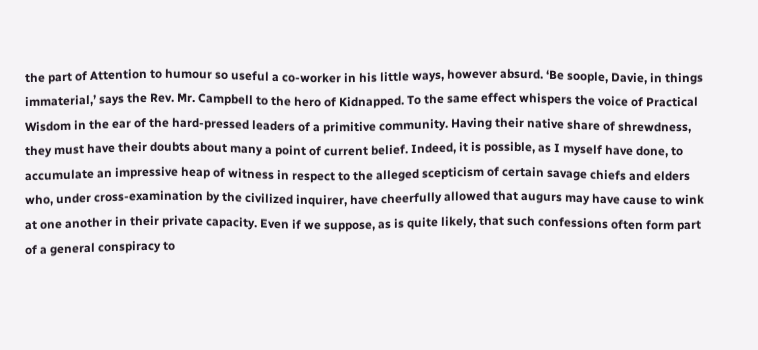the part of Attention to humour so useful a co-worker in his little ways, however absurd. ‘Be soople, Davie, in things immaterial,’ says the Rev. Mr. Campbell to the hero of Kidnapped. To the same effect whispers the voice of Practical Wisdom in the ear of the hard-pressed leaders of a primitive community. Having their native share of shrewdness, they must have their doubts about many a point of current belief. Indeed, it is possible, as I myself have done, to accumulate an impressive heap of witness in respect to the alleged scepticism of certain savage chiefs and elders who, under cross-examination by the civilized inquirer, have cheerfully allowed that augurs may have cause to wink at one another in their private capacity. Even if we suppose, as is quite likely, that such confessions often form part of a general conspiracy to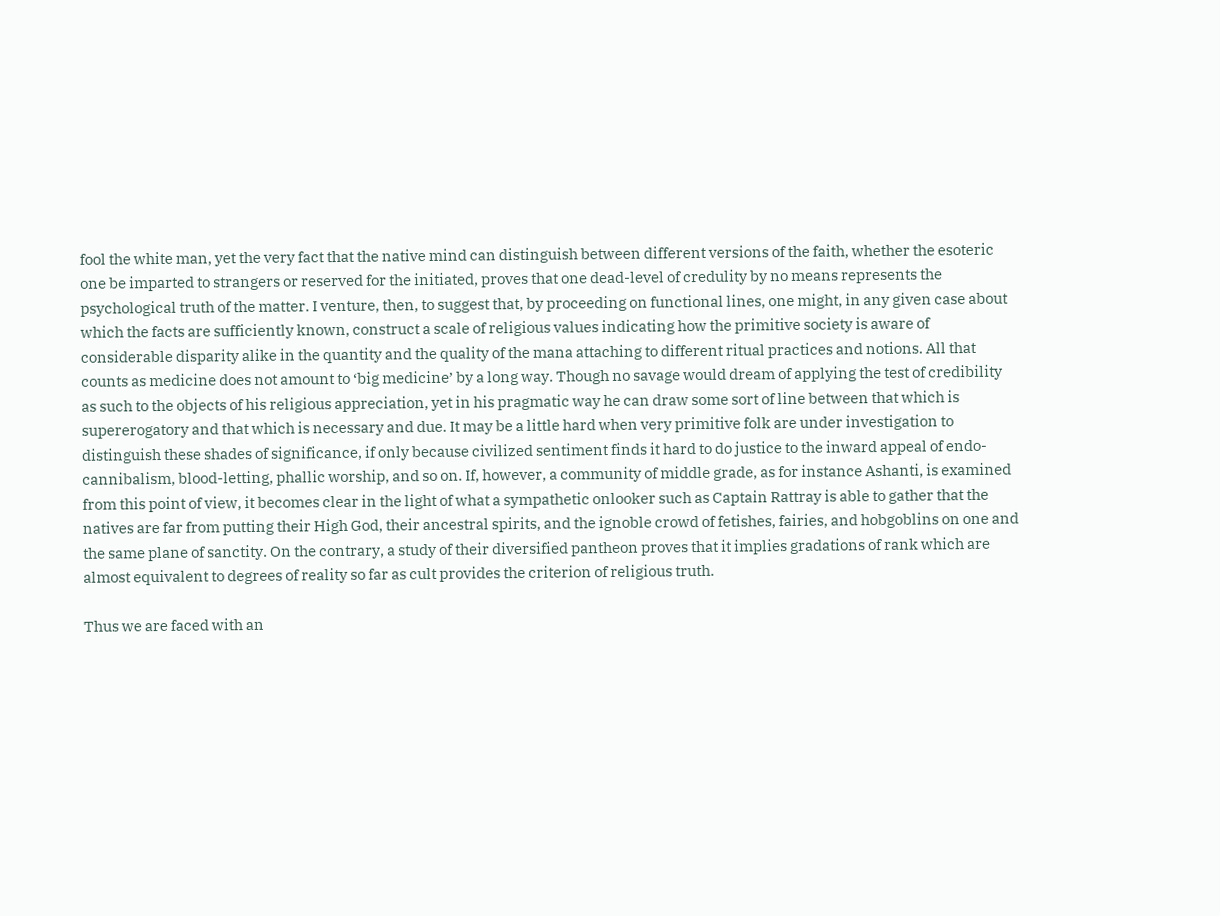fool the white man, yet the very fact that the native mind can distinguish between different versions of the faith, whether the esoteric one be imparted to strangers or reserved for the initiated, proves that one dead-level of credulity by no means represents the psychological truth of the matter. I venture, then, to suggest that, by proceeding on functional lines, one might, in any given case about which the facts are sufficiently known, construct a scale of religious values indicating how the primitive society is aware of considerable disparity alike in the quantity and the quality of the mana attaching to different ritual practices and notions. All that counts as medicine does not amount to ‘big medicine’ by a long way. Though no savage would dream of applying the test of credibility as such to the objects of his religious appreciation, yet in his pragmatic way he can draw some sort of line between that which is supererogatory and that which is necessary and due. It may be a little hard when very primitive folk are under investigation to distinguish these shades of significance, if only because civilized sentiment finds it hard to do justice to the inward appeal of endo-cannibalism, blood-letting, phallic worship, and so on. If, however, a community of middle grade, as for instance Ashanti, is examined from this point of view, it becomes clear in the light of what a sympathetic onlooker such as Captain Rattray is able to gather that the natives are far from putting their High God, their ancestral spirits, and the ignoble crowd of fetishes, fairies, and hobgoblins on one and the same plane of sanctity. On the contrary, a study of their diversified pantheon proves that it implies gradations of rank which are almost equivalent to degrees of reality so far as cult provides the criterion of religious truth.

Thus we are faced with an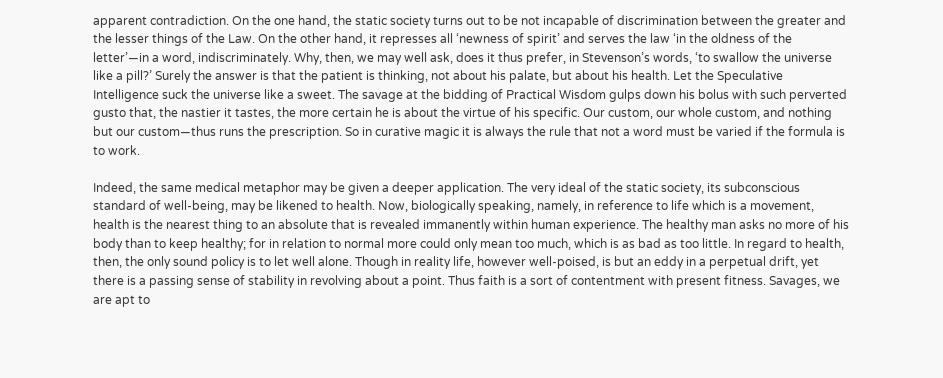apparent contradiction. On the one hand, the static society turns out to be not incapable of discrimination between the greater and the lesser things of the Law. On the other hand, it represses all ‘newness of spirit’ and serves the law ‘in the oldness of the letter’—in a word, indiscriminately. Why, then, we may well ask, does it thus prefer, in Stevenson’s words, ‘to swallow the universe like a pill?’ Surely the answer is that the patient is thinking, not about his palate, but about his health. Let the Speculative Intelligence suck the universe like a sweet. The savage at the bidding of Practical Wisdom gulps down his bolus with such perverted gusto that, the nastier it tastes, the more certain he is about the virtue of his specific. Our custom, our whole custom, and nothing but our custom—thus runs the prescription. So in curative magic it is always the rule that not a word must be varied if the formula is to work.

Indeed, the same medical metaphor may be given a deeper application. The very ideal of the static society, its subconscious standard of well-being, may be likened to health. Now, biologically speaking, namely, in reference to life which is a movement, health is the nearest thing to an absolute that is revealed immanently within human experience. The healthy man asks no more of his body than to keep healthy; for in relation to normal more could only mean too much, which is as bad as too little. In regard to health, then, the only sound policy is to let well alone. Though in reality life, however well-poised, is but an eddy in a perpetual drift, yet there is a passing sense of stability in revolving about a point. Thus faith is a sort of contentment with present fitness. Savages, we are apt to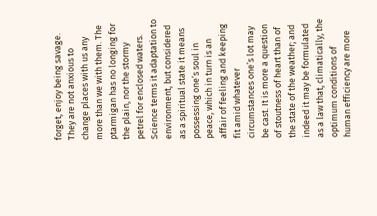forget, enjoy being savage. They are not anxious to change places with us any more than we with them. The ptarmigan has no longing for the plain, nor the stormy petrel for enclosed waters. Science terms it adaptation to environment, but considered as a spiritual state it means possessing one’s soul in peace, which in turn is an affair of feeling and keeping fit amid whatever circumstances one’s lot may be cast. It is more a question of stoutness of heart than of the state of the weather; and indeed it may be formulated as a law that, climatically, the optimum conditions of human efficiency are more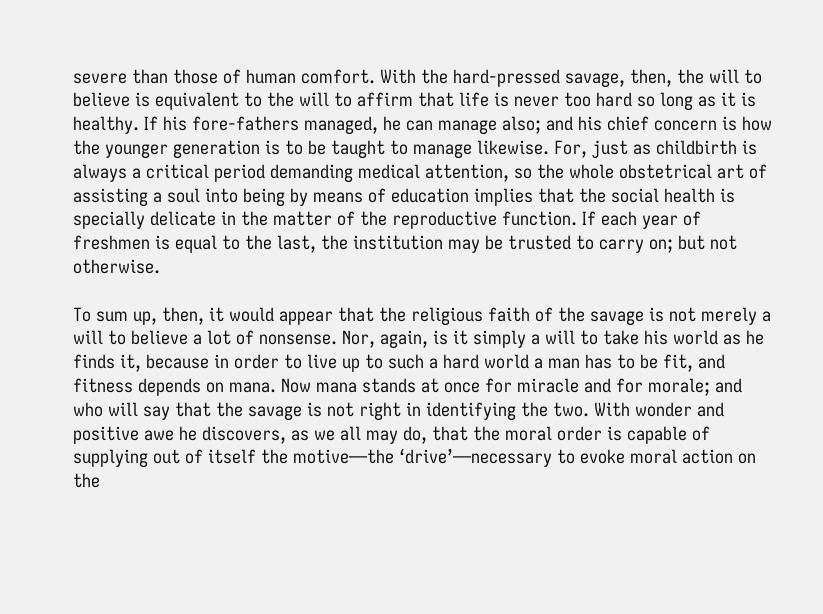severe than those of human comfort. With the hard-pressed savage, then, the will to believe is equivalent to the will to affirm that life is never too hard so long as it is healthy. If his fore-fathers managed, he can manage also; and his chief concern is how the younger generation is to be taught to manage likewise. For, just as childbirth is always a critical period demanding medical attention, so the whole obstetrical art of assisting a soul into being by means of education implies that the social health is specially delicate in the matter of the reproductive function. If each year of freshmen is equal to the last, the institution may be trusted to carry on; but not otherwise.

To sum up, then, it would appear that the religious faith of the savage is not merely a will to believe a lot of nonsense. Nor, again, is it simply a will to take his world as he finds it, because in order to live up to such a hard world a man has to be fit, and fitness depends on mana. Now mana stands at once for miracle and for morale; and who will say that the savage is not right in identifying the two. With wonder and positive awe he discovers, as we all may do, that the moral order is capable of supplying out of itself the motive—the ‘drive’—necessary to evoke moral action on the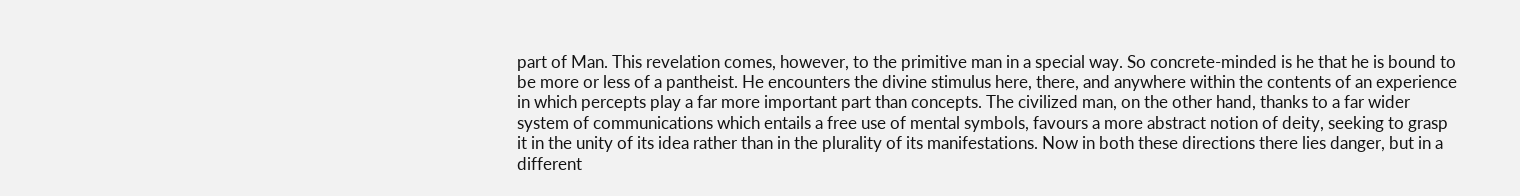part of Man. This revelation comes, however, to the primitive man in a special way. So concrete-minded is he that he is bound to be more or less of a pantheist. He encounters the divine stimulus here, there, and anywhere within the contents of an experience in which percepts play a far more important part than concepts. The civilized man, on the other hand, thanks to a far wider system of communications which entails a free use of mental symbols, favours a more abstract notion of deity, seeking to grasp it in the unity of its idea rather than in the plurality of its manifestations. Now in both these directions there lies danger, but in a different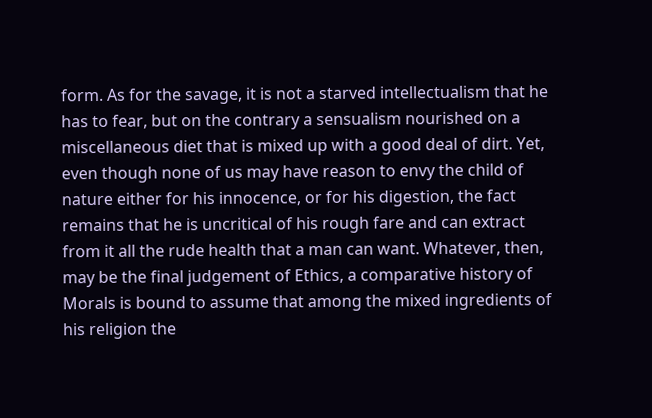form. As for the savage, it is not a starved intellectualism that he has to fear, but on the contrary a sensualism nourished on a miscellaneous diet that is mixed up with a good deal of dirt. Yet, even though none of us may have reason to envy the child of nature either for his innocence, or for his digestion, the fact remains that he is uncritical of his rough fare and can extract from it all the rude health that a man can want. Whatever, then, may be the final judgement of Ethics, a comparative history of Morals is bound to assume that among the mixed ingredients of his religion the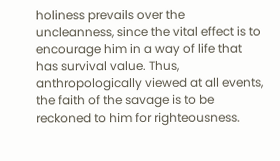holiness prevails over the uncleanness, since the vital effect is to encourage him in a way of life that has survival value. Thus, anthropologically viewed at all events, the faith of the savage is to be reckoned to him for righteousness.